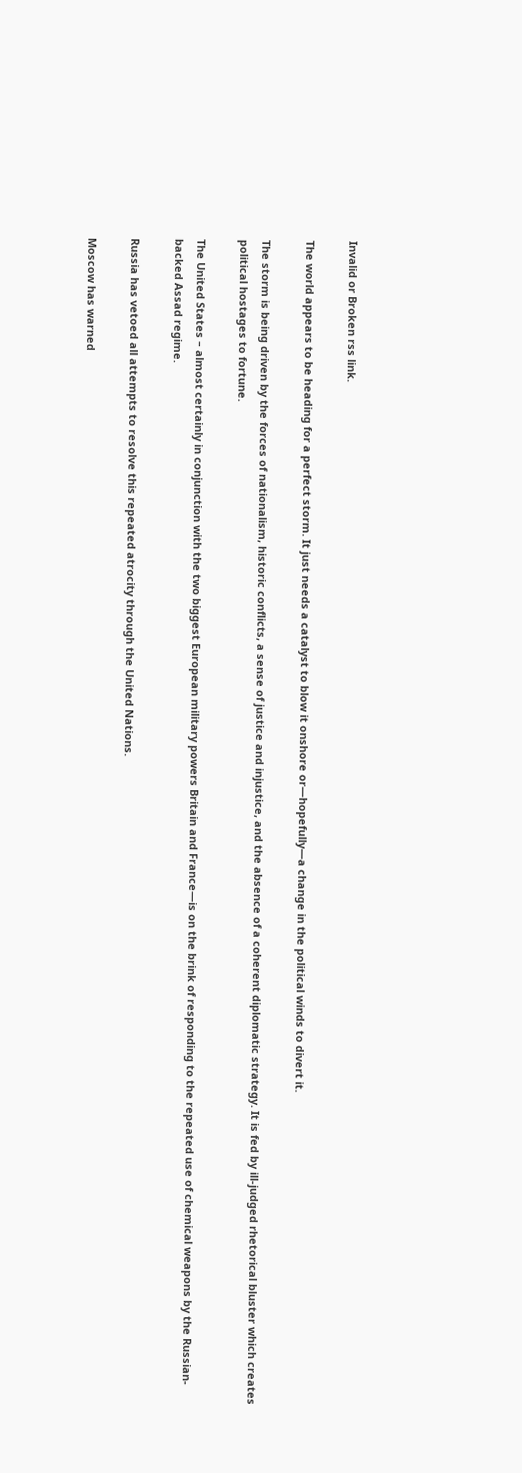Invalid or Broken rss link.

The world appears to be heading for a perfect storm. It just needs a catalyst to blow it onshore or—hopefully—a change in the political winds to divert it.

The storm is being driven by the forces of nationalism, historic conflicts, a sense of justice and injustice, and the absence of a coherent diplomatic strategy. It is fed by ill-judged rhetorical bluster which creates political hostages to fortune.

The United States – almost certainly in conjunction with the two biggest European military powers Britain and France—is on the brink of responding to the repeated use of chemical weapons by the Russian-backed Assad regime.

Russia has vetoed all attempts to resolve this repeated atrocity through the United Nations.

Moscow has warned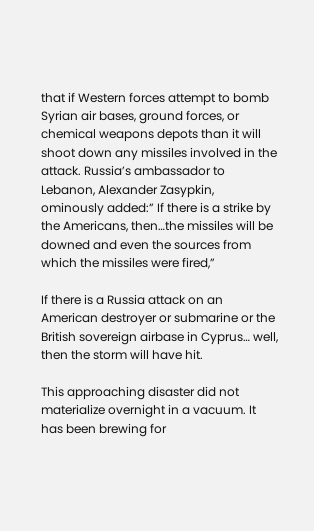that if Western forces attempt to bomb Syrian air bases, ground forces, or chemical weapons depots than it will shoot down any missiles involved in the attack. Russia’s ambassador to Lebanon, Alexander Zasypkin, ominously added:” If there is a strike by the Americans, then…the missiles will be downed and even the sources from which the missiles were fired,”

If there is a Russia attack on an American destroyer or submarine or the British sovereign airbase in Cyprus… well, then the storm will have hit.

This approaching disaster did not materialize overnight in a vacuum. It has been brewing for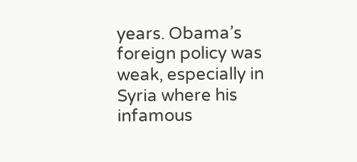years. Obama’s foreign policy was weak, especially in Syria where his infamous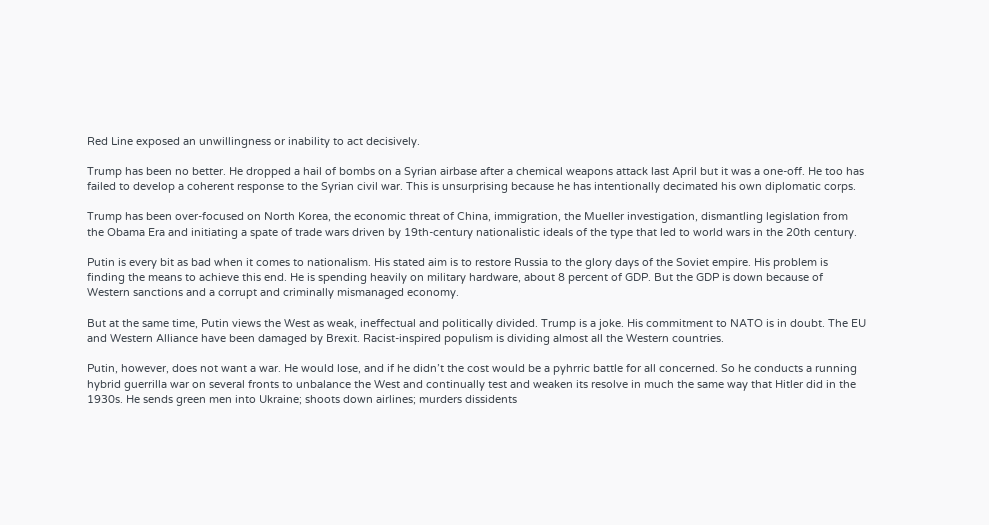Red Line exposed an unwillingness or inability to act decisively.

Trump has been no better. He dropped a hail of bombs on a Syrian airbase after a chemical weapons attack last April but it was a one-off. He too has failed to develop a coherent response to the Syrian civil war. This is unsurprising because he has intentionally decimated his own diplomatic corps.

Trump has been over-focused on North Korea, the economic threat of China, immigration, the Mueller investigation, dismantling legislation from the Obama Era and initiating a spate of trade wars driven by 19th-century nationalistic ideals of the type that led to world wars in the 20th century.

Putin is every bit as bad when it comes to nationalism. His stated aim is to restore Russia to the glory days of the Soviet empire. His problem is finding the means to achieve this end. He is spending heavily on military hardware, about 8 percent of GDP. But the GDP is down because of Western sanctions and a corrupt and criminally mismanaged economy.

But at the same time, Putin views the West as weak, ineffectual and politically divided. Trump is a joke. His commitment to NATO is in doubt. The EU and Western Alliance have been damaged by Brexit. Racist-inspired populism is dividing almost all the Western countries.

Putin, however, does not want a war. He would lose, and if he didn’t the cost would be a pyhrric battle for all concerned. So he conducts a running hybrid guerrilla war on several fronts to unbalance the West and continually test and weaken its resolve in much the same way that Hitler did in the 1930s. He sends green men into Ukraine; shoots down airlines; murders dissidents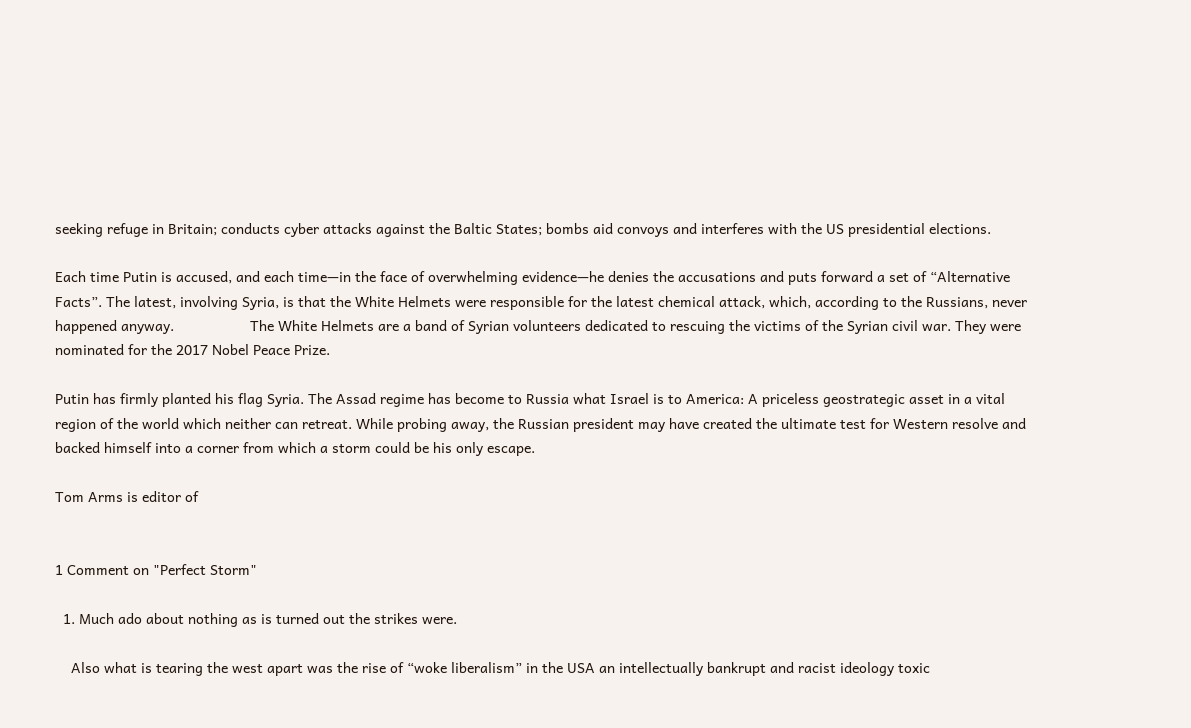seeking refuge in Britain; conducts cyber attacks against the Baltic States; bombs aid convoys and interferes with the US presidential elections.

Each time Putin is accused, and each time—in the face of overwhelming evidence—he denies the accusations and puts forward a set of “Alternative Facts”. The latest, involving Syria, is that the White Helmets were responsible for the latest chemical attack, which, according to the Russians, never happened anyway.                   The White Helmets are a band of Syrian volunteers dedicated to rescuing the victims of the Syrian civil war. They were nominated for the 2017 Nobel Peace Prize.

Putin has firmly planted his flag Syria. The Assad regime has become to Russia what Israel is to America: A priceless geostrategic asset in a vital region of the world which neither can retreat. While probing away, the Russian president may have created the ultimate test for Western resolve and backed himself into a corner from which a storm could be his only escape.

Tom Arms is editor of


1 Comment on "Perfect Storm"

  1. Much ado about nothing as is turned out the strikes were.

    Also what is tearing the west apart was the rise of “woke liberalism” in the USA an intellectually bankrupt and racist ideology toxic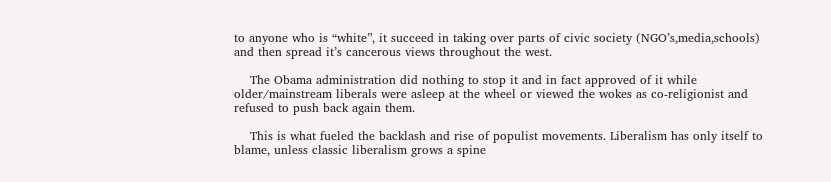to anyone who is “white”, it succeed in taking over parts of civic society (NGO’s,media,schools) and then spread it’s cancerous views throughout the west.

    The Obama administration did nothing to stop it and in fact approved of it while older/mainstream liberals were asleep at the wheel or viewed the wokes as co-religionist and refused to push back again them.

    This is what fueled the backlash and rise of populist movements. Liberalism has only itself to blame, unless classic liberalism grows a spine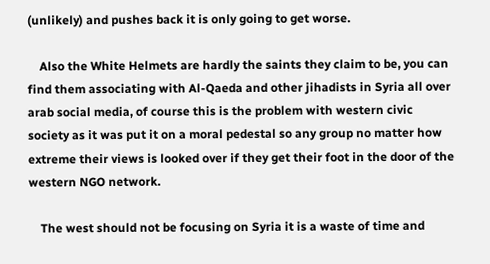(unlikely) and pushes back it is only going to get worse.

    Also the White Helmets are hardly the saints they claim to be, you can find them associating with Al-Qaeda and other jihadists in Syria all over arab social media, of course this is the problem with western civic society as it was put it on a moral pedestal so any group no matter how extreme their views is looked over if they get their foot in the door of the western NGO network.

    The west should not be focusing on Syria it is a waste of time and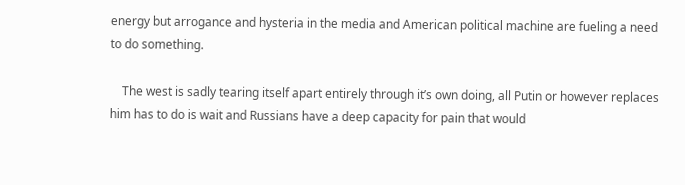energy but arrogance and hysteria in the media and American political machine are fueling a need to do something.

    The west is sadly tearing itself apart entirely through it’s own doing, all Putin or however replaces him has to do is wait and Russians have a deep capacity for pain that would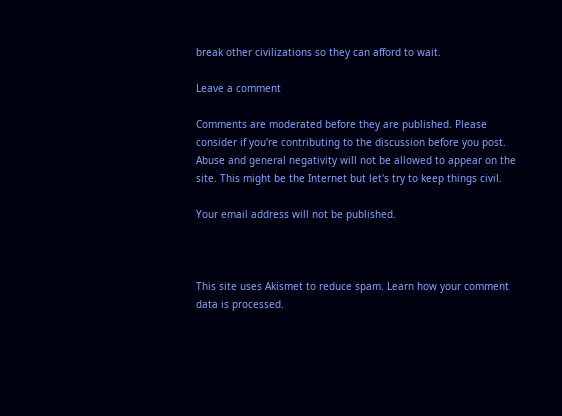break other civilizations so they can afford to wait.

Leave a comment

Comments are moderated before they are published. Please consider if you're contributing to the discussion before you post. Abuse and general negativity will not be allowed to appear on the site. This might be the Internet but let's try to keep things civil.

Your email address will not be published.



This site uses Akismet to reduce spam. Learn how your comment data is processed.